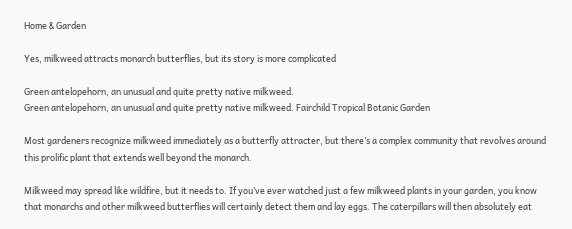Home & Garden

Yes, milkweed attracts monarch butterflies, but its story is more complicated

Green antelopehorn, an unusual and quite pretty native milkweed.
Green antelopehorn, an unusual and quite pretty native milkweed. Fairchild Tropical Botanic Garden

Most gardeners recognize milkweed immediately as a butterfly attracter, but there’s a complex community that revolves around this prolific plant that extends well beyond the monarch.

Milkweed may spread like wildfire, but it needs to. If you’ve ever watched just a few milkweed plants in your garden, you know that monarchs and other milkweed butterflies will certainly detect them and lay eggs. The caterpillars will then absolutely eat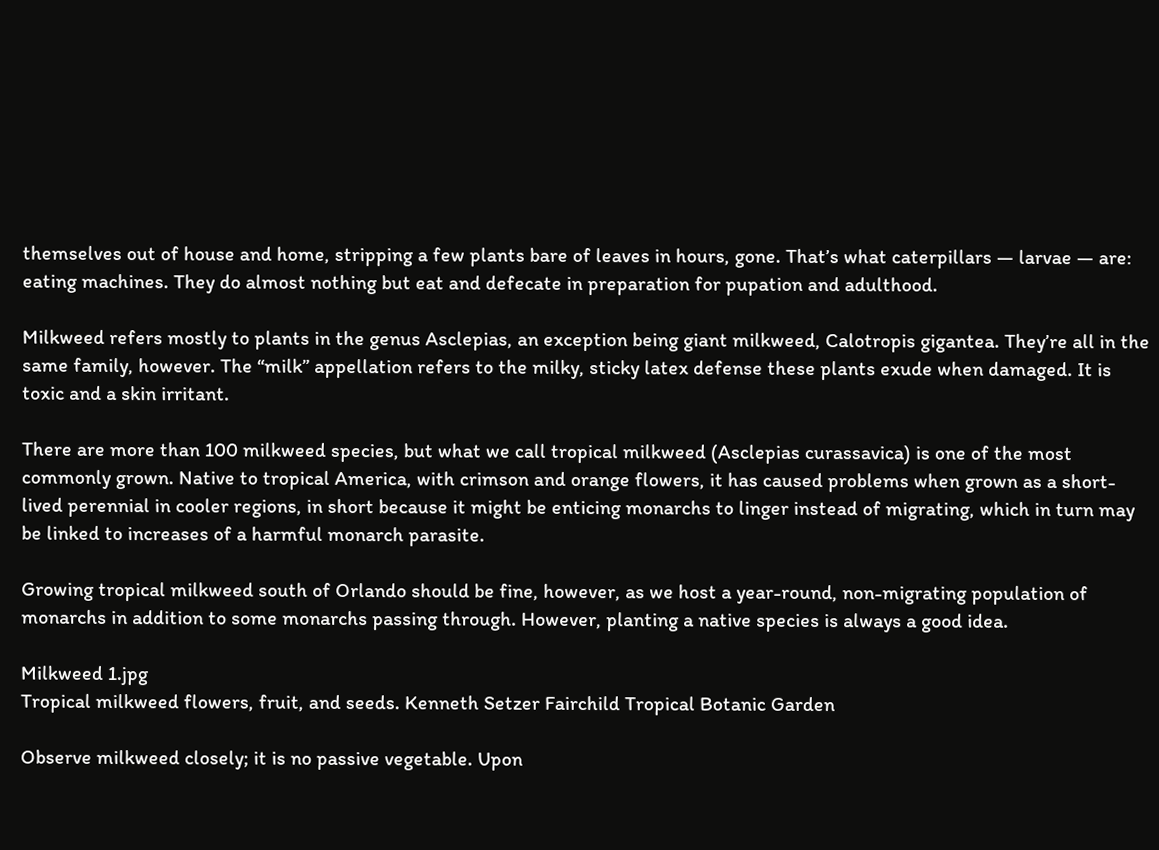themselves out of house and home, stripping a few plants bare of leaves in hours, gone. That’s what caterpillars — larvae — are: eating machines. They do almost nothing but eat and defecate in preparation for pupation and adulthood.

Milkweed refers mostly to plants in the genus Asclepias, an exception being giant milkweed, Calotropis gigantea. They’re all in the same family, however. The “milk” appellation refers to the milky, sticky latex defense these plants exude when damaged. It is toxic and a skin irritant.

There are more than 100 milkweed species, but what we call tropical milkweed (Asclepias curassavica) is one of the most commonly grown. Native to tropical America, with crimson and orange flowers, it has caused problems when grown as a short-lived perennial in cooler regions, in short because it might be enticing monarchs to linger instead of migrating, which in turn may be linked to increases of a harmful monarch parasite.

Growing tropical milkweed south of Orlando should be fine, however, as we host a year-round, non-migrating population of monarchs in addition to some monarchs passing through. However, planting a native species is always a good idea.

Milkweed 1.jpg
Tropical milkweed flowers, fruit, and seeds. Kenneth Setzer Fairchild Tropical Botanic Garden

Observe milkweed closely; it is no passive vegetable. Upon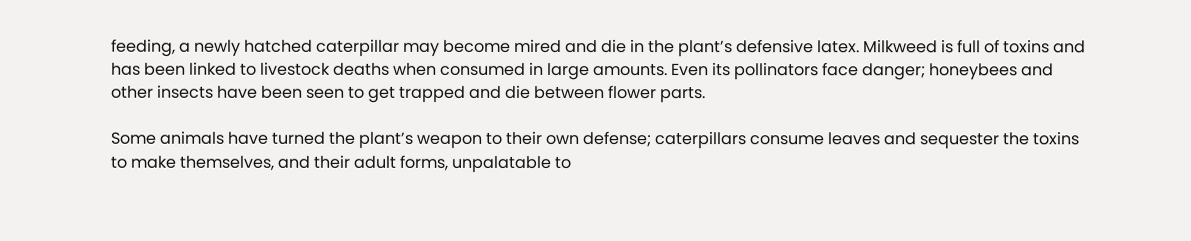feeding, a newly hatched caterpillar may become mired and die in the plant’s defensive latex. Milkweed is full of toxins and has been linked to livestock deaths when consumed in large amounts. Even its pollinators face danger; honeybees and other insects have been seen to get trapped and die between flower parts.

Some animals have turned the plant’s weapon to their own defense; caterpillars consume leaves and sequester the toxins to make themselves, and their adult forms, unpalatable to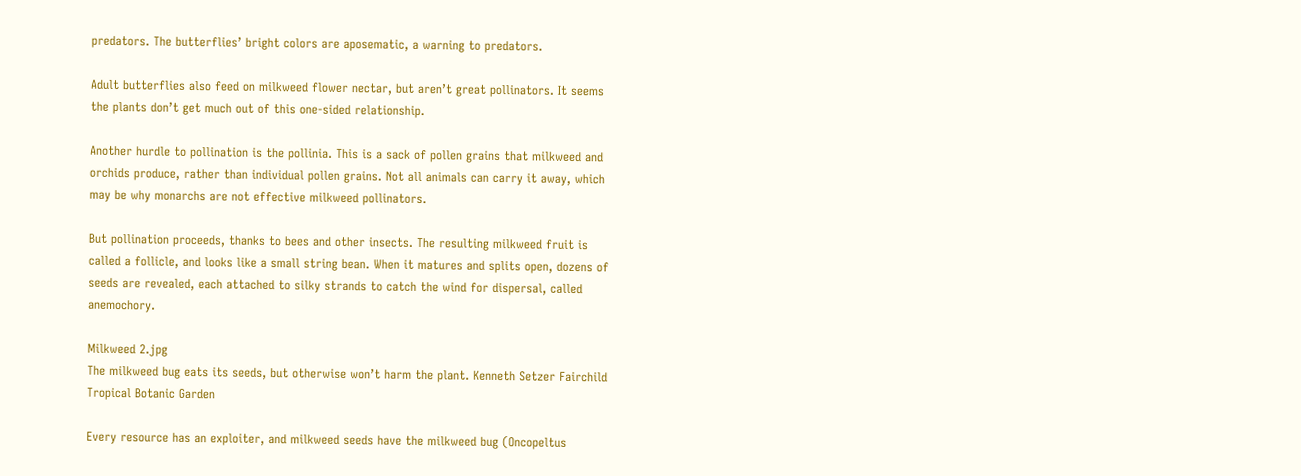predators. The butterflies’ bright colors are aposematic, a warning to predators.

Adult butterflies also feed on milkweed flower nectar, but aren’t great pollinators. It seems the plants don’t get much out of this one-sided relationship.

Another hurdle to pollination is the pollinia. This is a sack of pollen grains that milkweed and orchids produce, rather than individual pollen grains. Not all animals can carry it away, which may be why monarchs are not effective milkweed pollinators.

But pollination proceeds, thanks to bees and other insects. The resulting milkweed fruit is called a follicle, and looks like a small string bean. When it matures and splits open, dozens of seeds are revealed, each attached to silky strands to catch the wind for dispersal, called anemochory.

Milkweed 2.jpg
The milkweed bug eats its seeds, but otherwise won’t harm the plant. Kenneth Setzer Fairchild Tropical Botanic Garden

Every resource has an exploiter, and milkweed seeds have the milkweed bug (Oncopeltus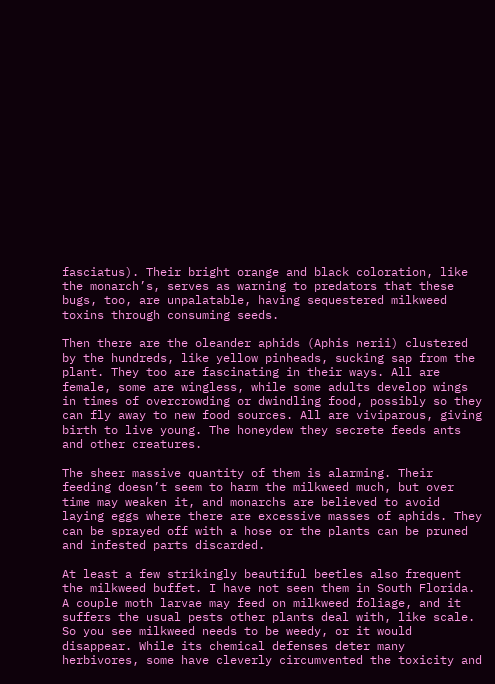fasciatus). Their bright orange and black coloration, like the monarch’s, serves as warning to predators that these bugs, too, are unpalatable, having sequestered milkweed toxins through consuming seeds.

Then there are the oleander aphids (Aphis nerii) clustered by the hundreds, like yellow pinheads, sucking sap from the plant. They too are fascinating in their ways. All are female, some are wingless, while some adults develop wings in times of overcrowding or dwindling food, possibly so they can fly away to new food sources. All are viviparous, giving birth to live young. The honeydew they secrete feeds ants and other creatures.

The sheer massive quantity of them is alarming. Their feeding doesn’t seem to harm the milkweed much, but over time may weaken it, and monarchs are believed to avoid laying eggs where there are excessive masses of aphids. They can be sprayed off with a hose or the plants can be pruned and infested parts discarded.

At least a few strikingly beautiful beetles also frequent the milkweed buffet. I have not seen them in South Florida. A couple moth larvae may feed on milkweed foliage, and it suffers the usual pests other plants deal with, like scale. So you see milkweed needs to be weedy, or it would disappear. While its chemical defenses deter many herbivores, some have cleverly circumvented the toxicity and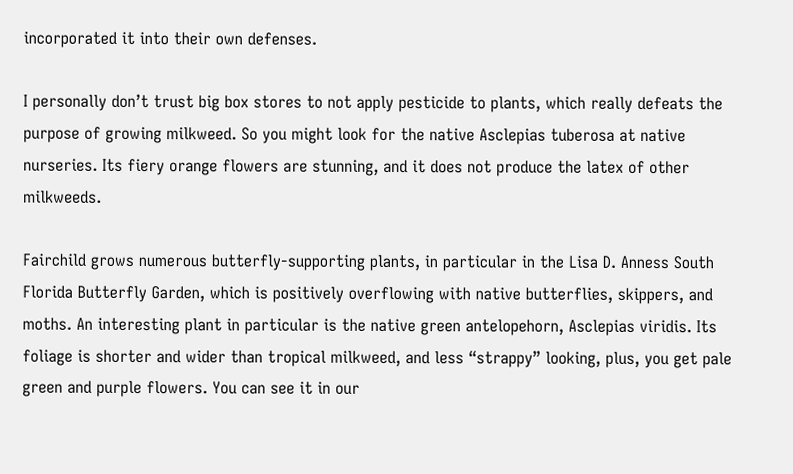incorporated it into their own defenses.

I personally don’t trust big box stores to not apply pesticide to plants, which really defeats the purpose of growing milkweed. So you might look for the native Asclepias tuberosa at native nurseries. Its fiery orange flowers are stunning, and it does not produce the latex of other milkweeds.

Fairchild grows numerous butterfly-supporting plants, in particular in the Lisa D. Anness South Florida Butterfly Garden, which is positively overflowing with native butterflies, skippers, and moths. An interesting plant in particular is the native green antelopehorn, Asclepias viridis. Its foliage is shorter and wider than tropical milkweed, and less “strappy” looking, plus, you get pale green and purple flowers. You can see it in our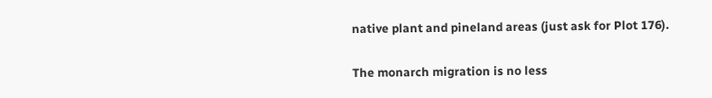native plant and pineland areas (just ask for Plot 176).

The monarch migration is no less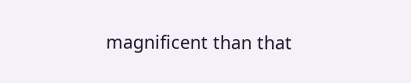magnificent than that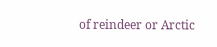of reindeer or Arctic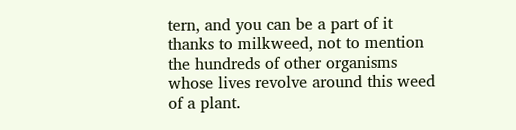tern, and you can be a part of it thanks to milkweed, not to mention the hundreds of other organisms whose lives revolve around this weed of a plant.